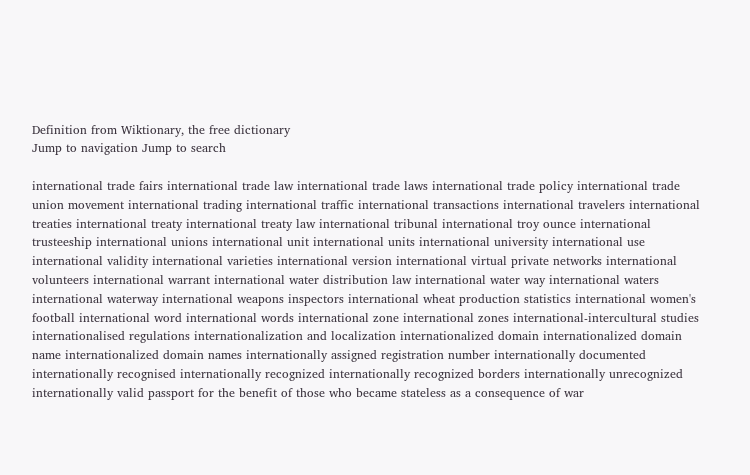Definition from Wiktionary, the free dictionary
Jump to navigation Jump to search

international trade fairs international trade law international trade laws international trade policy international trade union movement international trading international traffic international transactions international travelers international treaties international treaty international treaty law international tribunal international troy ounce international trusteeship international unions international unit international units international university international use international validity international varieties international version international virtual private networks international volunteers international warrant international water distribution law international water way international waters international waterway international weapons inspectors international wheat production statistics international women's football international word international words international zone international zones international-intercultural studies internationalised regulations internationalization and localization internationalized domain internationalized domain name internationalized domain names internationally assigned registration number internationally documented internationally recognised internationally recognized internationally recognized borders internationally unrecognized internationally valid passport for the benefit of those who became stateless as a consequence of war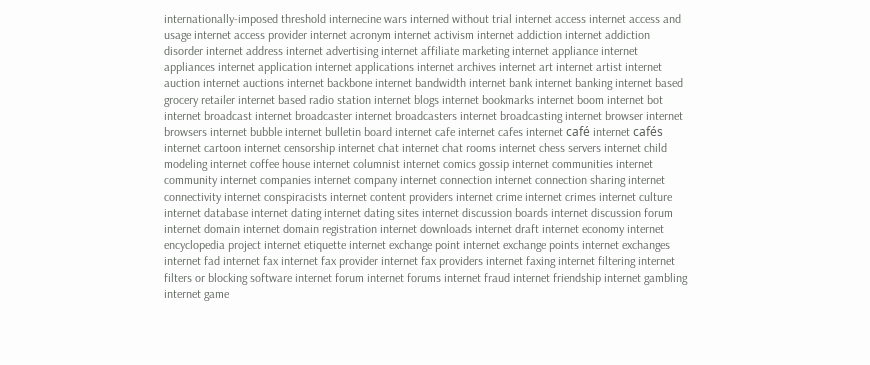internationally-imposed threshold internecine wars interned without trial internet access internet access and usage internet access provider internet acronym internet activism internet addiction internet addiction disorder internet address internet advertising internet affiliate marketing internet appliance internet appliances internet application internet applications internet archives internet art internet artist internet auction internet auctions internet backbone internet bandwidth internet bank internet banking internet based grocery retailer internet based radio station internet blogs internet bookmarks internet boom internet bot internet broadcast internet broadcaster internet broadcasters internet broadcasting internet browser internet browsers internet bubble internet bulletin board internet cafe internet cafes internet café internet cafés internet cartoon internet censorship internet chat internet chat rooms internet chess servers internet child modeling internet coffee house internet columnist internet comics gossip internet communities internet community internet companies internet company internet connection internet connection sharing internet connectivity internet conspiracists internet content providers internet crime internet crimes internet culture internet database internet dating internet dating sites internet discussion boards internet discussion forum internet domain internet domain registration internet downloads internet draft internet economy internet encyclopedia project internet etiquette internet exchange point internet exchange points internet exchanges internet fad internet fax internet fax provider internet fax providers internet faxing internet filtering internet filters or blocking software internet forum internet forums internet fraud internet friendship internet gambling internet game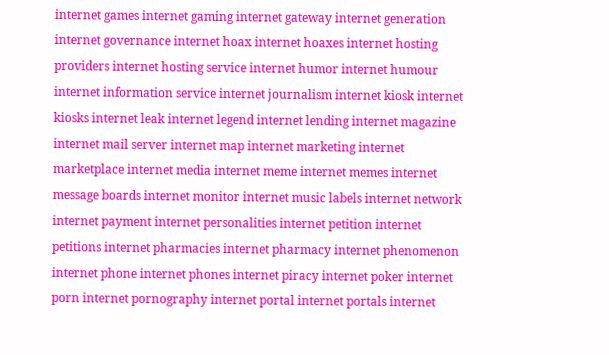internet games internet gaming internet gateway internet generation internet governance internet hoax internet hoaxes internet hosting providers internet hosting service internet humor internet humour internet information service internet journalism internet kiosk internet kiosks internet leak internet legend internet lending internet magazine internet mail server internet map internet marketing internet marketplace internet media internet meme internet memes internet message boards internet monitor internet music labels internet network internet payment internet personalities internet petition internet petitions internet pharmacies internet pharmacy internet phenomenon internet phone internet phones internet piracy internet poker internet porn internet pornography internet portal internet portals internet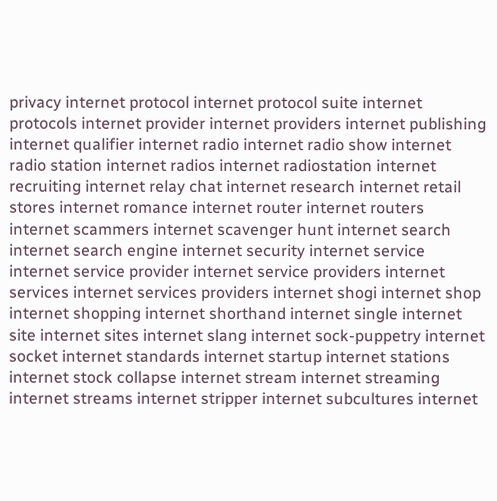privacy internet protocol internet protocol suite internet protocols internet provider internet providers internet publishing internet qualifier internet radio internet radio show internet radio station internet radios internet radiostation internet recruiting internet relay chat internet research internet retail stores internet romance internet router internet routers internet scammers internet scavenger hunt internet search internet search engine internet security internet service internet service provider internet service providers internet services internet services providers internet shogi internet shop internet shopping internet shorthand internet single internet site internet sites internet slang internet sock-puppetry internet socket internet standards internet startup internet stations internet stock collapse internet stream internet streaming internet streams internet stripper internet subcultures internet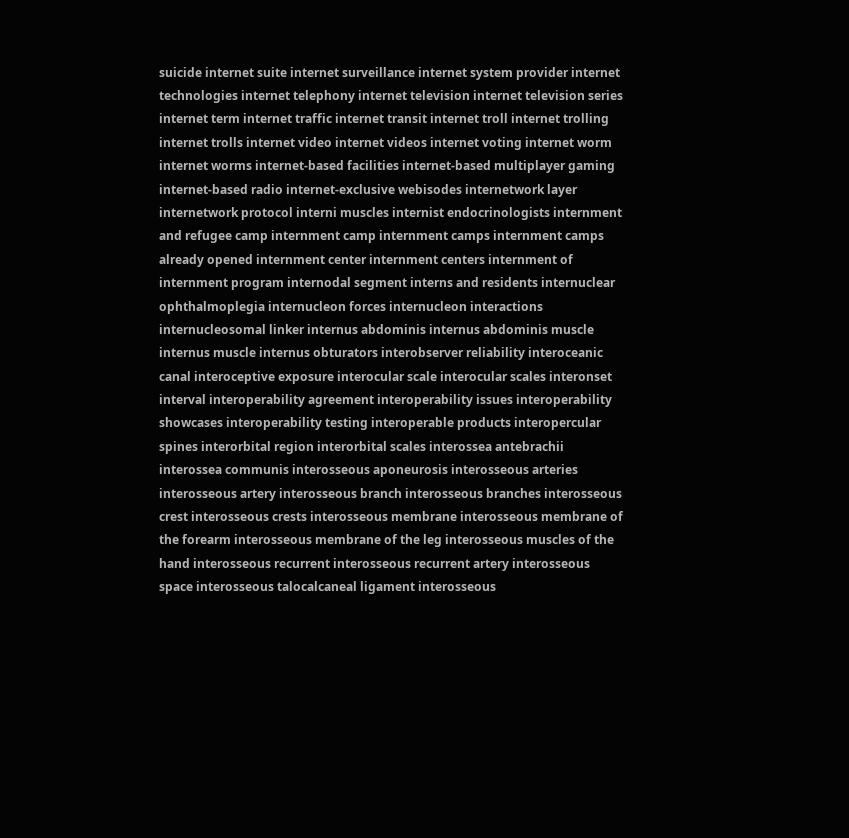suicide internet suite internet surveillance internet system provider internet technologies internet telephony internet television internet television series internet term internet traffic internet transit internet troll internet trolling internet trolls internet video internet videos internet voting internet worm internet worms internet-based facilities internet-based multiplayer gaming internet-based radio internet-exclusive webisodes internetwork layer internetwork protocol interni muscles internist endocrinologists internment and refugee camp internment camp internment camps internment camps already opened internment center internment centers internment of internment program internodal segment interns and residents internuclear ophthalmoplegia internucleon forces internucleon interactions internucleosomal linker internus abdominis internus abdominis muscle internus muscle internus obturators interobserver reliability interoceanic canal interoceptive exposure interocular scale interocular scales interonset interval interoperability agreement interoperability issues interoperability showcases interoperability testing interoperable products interopercular spines interorbital region interorbital scales interossea antebrachii interossea communis interosseous aponeurosis interosseous arteries interosseous artery interosseous branch interosseous branches interosseous crest interosseous crests interosseous membrane interosseous membrane of the forearm interosseous membrane of the leg interosseous muscles of the hand interosseous recurrent interosseous recurrent artery interosseous space interosseous talocalcaneal ligament interosseous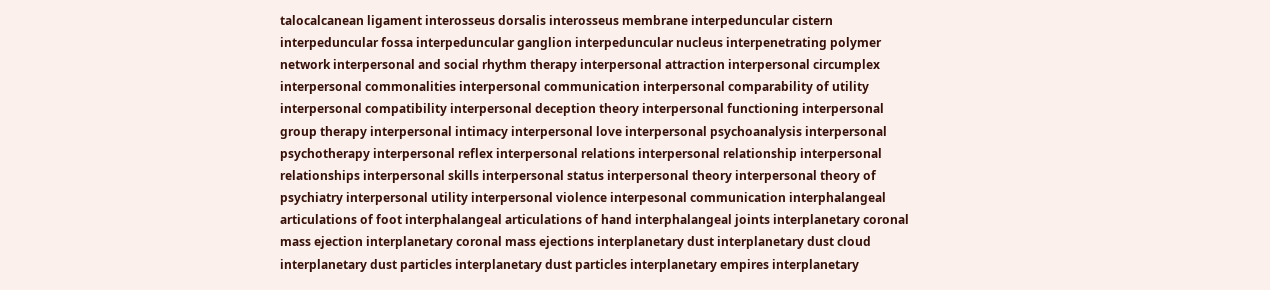talocalcanean ligament interosseus dorsalis interosseus membrane interpeduncular cistern interpeduncular fossa interpeduncular ganglion interpeduncular nucleus interpenetrating polymer network interpersonal and social rhythm therapy interpersonal attraction interpersonal circumplex interpersonal commonalities interpersonal communication interpersonal comparability of utility interpersonal compatibility interpersonal deception theory interpersonal functioning interpersonal group therapy interpersonal intimacy interpersonal love interpersonal psychoanalysis interpersonal psychotherapy interpersonal reflex interpersonal relations interpersonal relationship interpersonal relationships interpersonal skills interpersonal status interpersonal theory interpersonal theory of psychiatry interpersonal utility interpersonal violence interpesonal communication interphalangeal articulations of foot interphalangeal articulations of hand interphalangeal joints interplanetary coronal mass ejection interplanetary coronal mass ejections interplanetary dust interplanetary dust cloud interplanetary dust particles interplanetary dust particles interplanetary empires interplanetary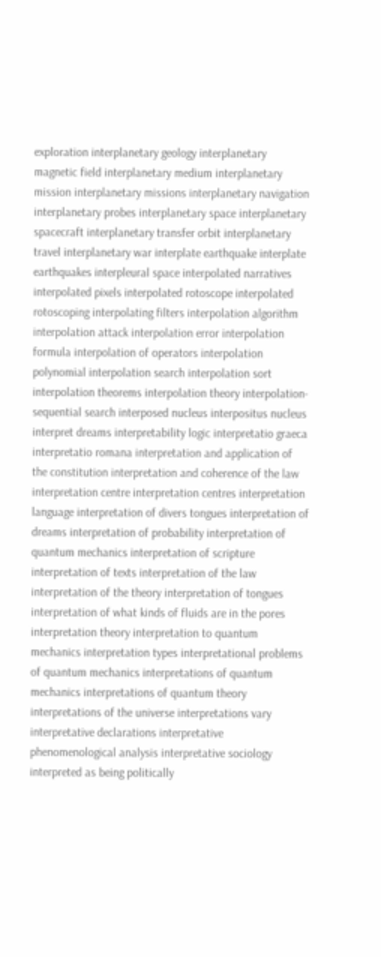exploration interplanetary geology interplanetary magnetic field interplanetary medium interplanetary mission interplanetary missions interplanetary navigation interplanetary probes interplanetary space interplanetary spacecraft interplanetary transfer orbit interplanetary travel interplanetary war interplate earthquake interplate earthquakes interpleural space interpolated narratives interpolated pixels interpolated rotoscope interpolated rotoscoping interpolating filters interpolation algorithm interpolation attack interpolation error interpolation formula interpolation of operators interpolation polynomial interpolation search interpolation sort interpolation theorems interpolation theory interpolation-sequential search interposed nucleus interpositus nucleus interpret dreams interpretability logic interpretatio graeca interpretatio romana interpretation and application of the constitution interpretation and coherence of the law interpretation centre interpretation centres interpretation language interpretation of divers tongues interpretation of dreams interpretation of probability interpretation of quantum mechanics interpretation of scripture interpretation of texts interpretation of the law interpretation of the theory interpretation of tongues interpretation of what kinds of fluids are in the pores interpretation theory interpretation to quantum mechanics interpretation types interpretational problems of quantum mechanics interpretations of quantum mechanics interpretations of quantum theory interpretations of the universe interpretations vary interpretative declarations interpretative phenomenological analysis interpretative sociology interpreted as being politically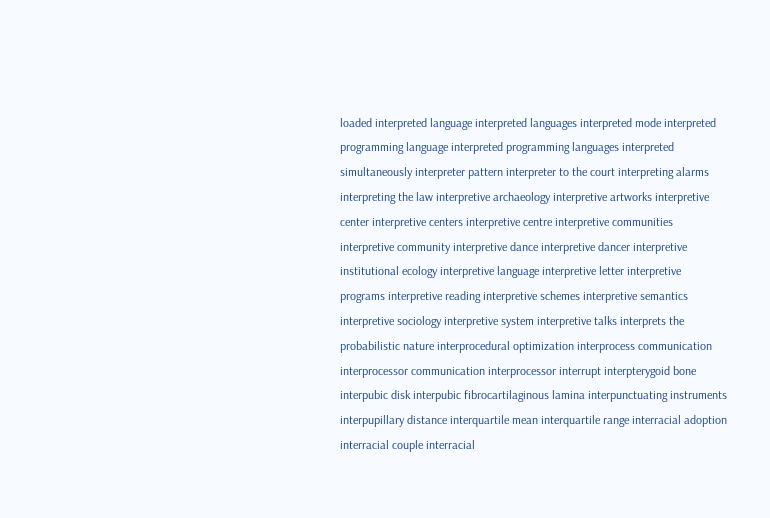loaded interpreted language interpreted languages interpreted mode interpreted programming language interpreted programming languages interpreted simultaneously interpreter pattern interpreter to the court interpreting alarms interpreting the law interpretive archaeology interpretive artworks interpretive center interpretive centers interpretive centre interpretive communities interpretive community interpretive dance interpretive dancer interpretive institutional ecology interpretive language interpretive letter interpretive programs interpretive reading interpretive schemes interpretive semantics interpretive sociology interpretive system interpretive talks interprets the probabilistic nature interprocedural optimization interprocess communication interprocessor communication interprocessor interrupt interpterygoid bone interpubic disk interpubic fibrocartilaginous lamina interpunctuating instruments interpupillary distance interquartile mean interquartile range interracial adoption interracial couple interracial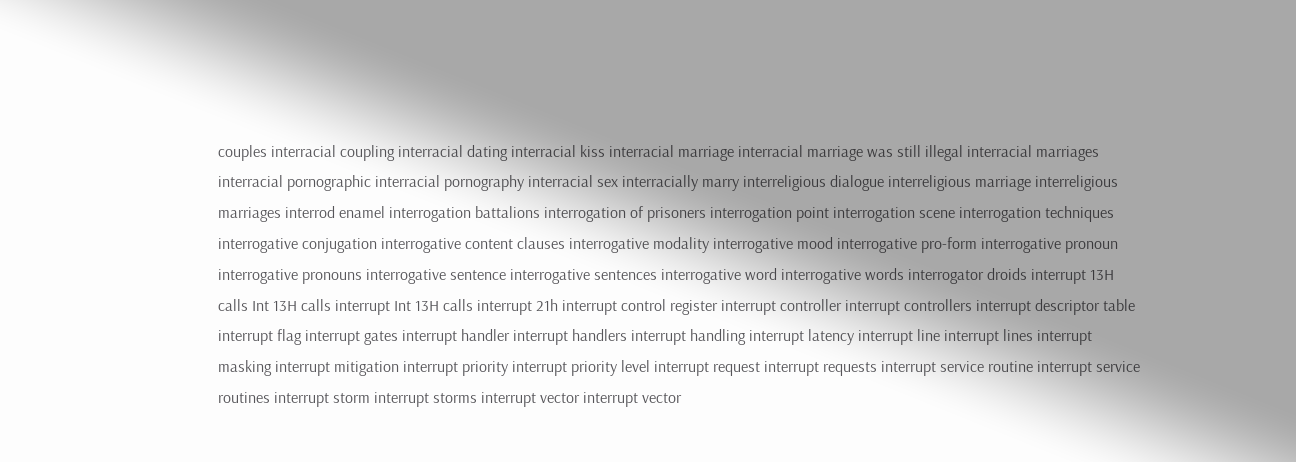couples interracial coupling interracial dating interracial kiss interracial marriage interracial marriage was still illegal interracial marriages interracial pornographic interracial pornography interracial sex interracially marry interreligious dialogue interreligious marriage interreligious marriages interrod enamel interrogation battalions interrogation of prisoners interrogation point interrogation scene interrogation techniques interrogative conjugation interrogative content clauses interrogative modality interrogative mood interrogative pro-form interrogative pronoun interrogative pronouns interrogative sentence interrogative sentences interrogative word interrogative words interrogator droids interrupt 13H calls Int 13H calls interrupt Int 13H calls interrupt 21h interrupt control register interrupt controller interrupt controllers interrupt descriptor table interrupt flag interrupt gates interrupt handler interrupt handlers interrupt handling interrupt latency interrupt line interrupt lines interrupt masking interrupt mitigation interrupt priority interrupt priority level interrupt request interrupt requests interrupt service routine interrupt service routines interrupt storm interrupt storms interrupt vector interrupt vector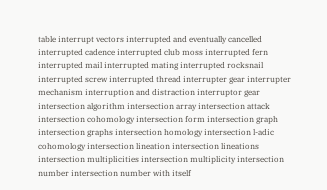table interrupt vectors interrupted and eventually cancelled interrupted cadence interrupted club moss interrupted fern interrupted mail interrupted mating interrupted rocksnail interrupted screw interrupted thread interrupter gear interrupter mechanism interruption and distraction interruptor gear intersection algorithm intersection array intersection attack intersection cohomology intersection form intersection graph intersection graphs intersection homology intersection l-adic cohomology intersection lineation intersection lineations intersection multiplicities intersection multiplicity intersection number intersection number with itself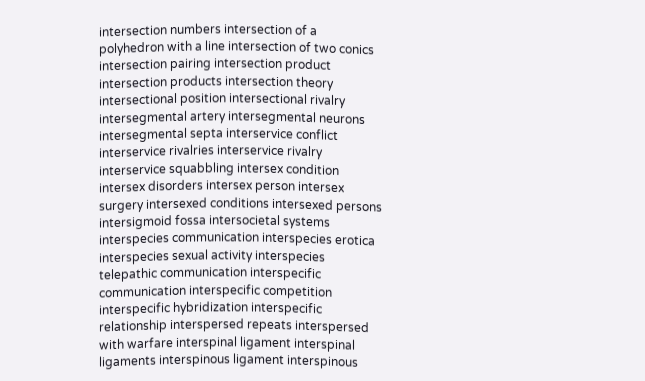intersection numbers intersection of a polyhedron with a line intersection of two conics intersection pairing intersection product intersection products intersection theory intersectional position intersectional rivalry intersegmental artery intersegmental neurons intersegmental septa interservice conflict interservice rivalries interservice rivalry interservice squabbling intersex condition intersex disorders intersex person intersex surgery intersexed conditions intersexed persons intersigmoid fossa intersocietal systems interspecies communication interspecies erotica interspecies sexual activity interspecies telepathic communication interspecific communication interspecific competition interspecific hybridization interspecific relationship interspersed repeats interspersed with warfare interspinal ligament interspinal ligaments interspinous ligament interspinous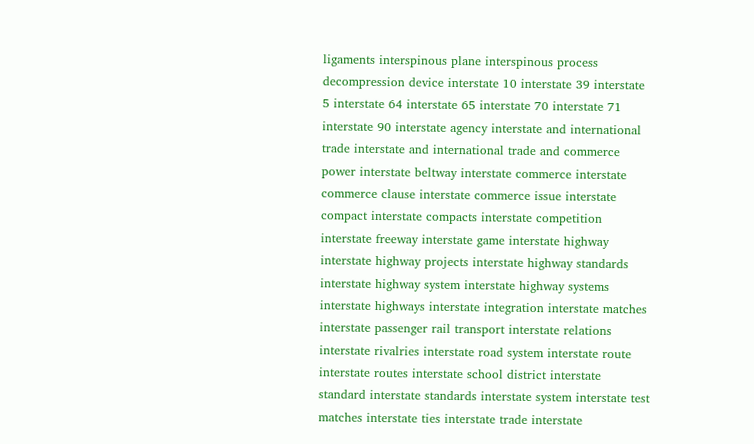ligaments interspinous plane interspinous process decompression device interstate 10 interstate 39 interstate 5 interstate 64 interstate 65 interstate 70 interstate 71 interstate 90 interstate agency interstate and international trade interstate and international trade and commerce power interstate beltway interstate commerce interstate commerce clause interstate commerce issue interstate compact interstate compacts interstate competition interstate freeway interstate game interstate highway interstate highway projects interstate highway standards interstate highway system interstate highway systems interstate highways interstate integration interstate matches interstate passenger rail transport interstate relations interstate rivalries interstate road system interstate route interstate routes interstate school district interstate standard interstate standards interstate system interstate test matches interstate ties interstate trade interstate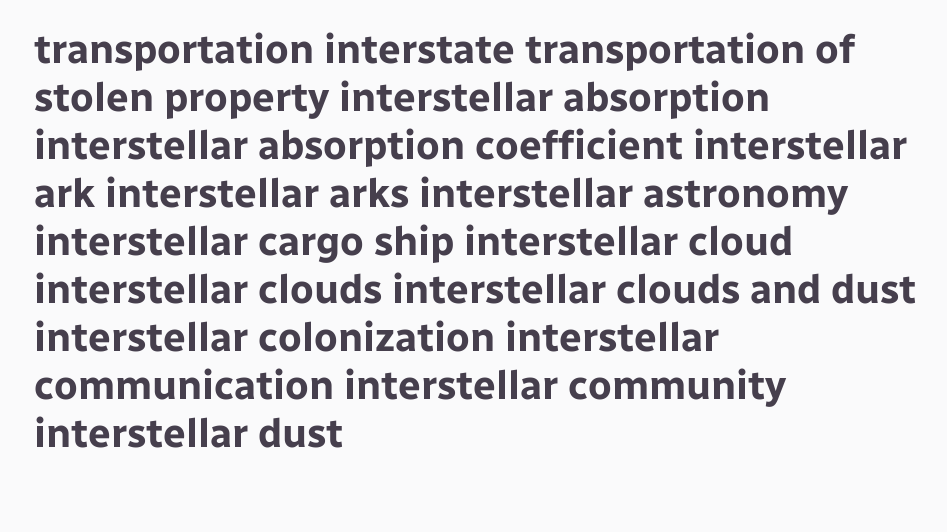transportation interstate transportation of stolen property interstellar absorption interstellar absorption coefficient interstellar ark interstellar arks interstellar astronomy interstellar cargo ship interstellar cloud interstellar clouds interstellar clouds and dust interstellar colonization interstellar communication interstellar community interstellar dust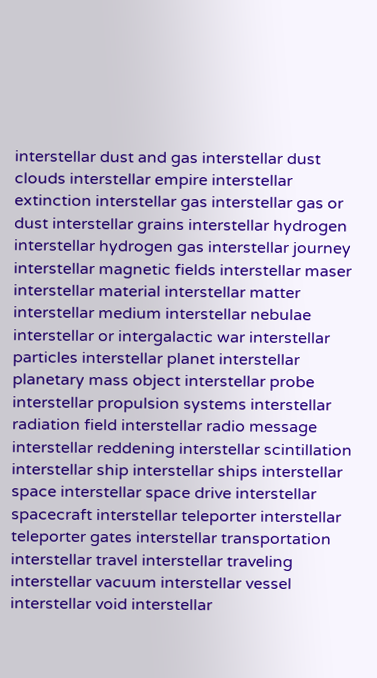interstellar dust and gas interstellar dust clouds interstellar empire interstellar extinction interstellar gas interstellar gas or dust interstellar grains interstellar hydrogen interstellar hydrogen gas interstellar journey interstellar magnetic fields interstellar maser interstellar material interstellar matter interstellar medium interstellar nebulae interstellar or intergalactic war interstellar particles interstellar planet interstellar planetary mass object interstellar probe interstellar propulsion systems interstellar radiation field interstellar radio message interstellar reddening interstellar scintillation interstellar ship interstellar ships interstellar space interstellar space drive interstellar spacecraft interstellar teleporter interstellar teleporter gates interstellar transportation interstellar travel interstellar traveling interstellar vacuum interstellar vessel interstellar void interstellar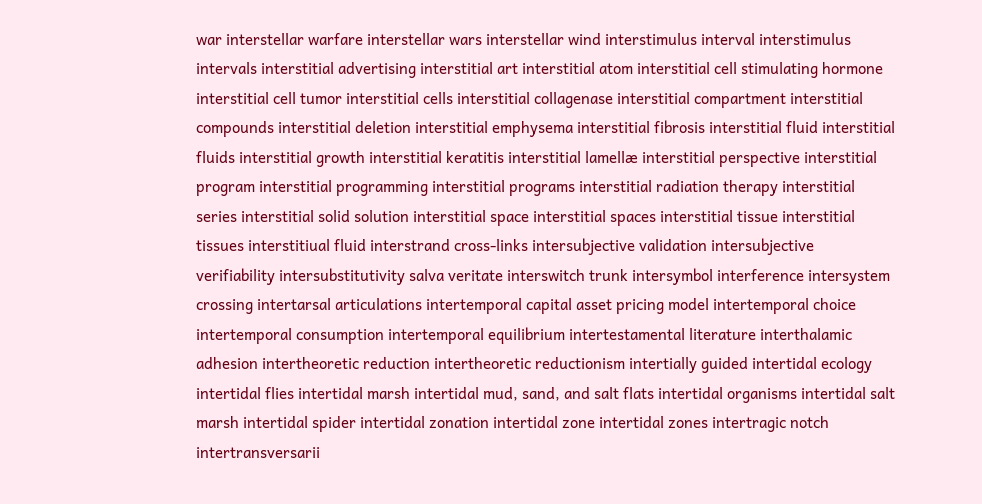war interstellar warfare interstellar wars interstellar wind interstimulus interval interstimulus intervals interstitial advertising interstitial art interstitial atom interstitial cell stimulating hormone interstitial cell tumor interstitial cells interstitial collagenase interstitial compartment interstitial compounds interstitial deletion interstitial emphysema interstitial fibrosis interstitial fluid interstitial fluids interstitial growth interstitial keratitis interstitial lamellæ interstitial perspective interstitial program interstitial programming interstitial programs interstitial radiation therapy interstitial series interstitial solid solution interstitial space interstitial spaces interstitial tissue interstitial tissues interstitiual fluid interstrand cross-links intersubjective validation intersubjective verifiability intersubstitutivity salva veritate interswitch trunk intersymbol interference intersystem crossing intertarsal articulations intertemporal capital asset pricing model intertemporal choice intertemporal consumption intertemporal equilibrium intertestamental literature interthalamic adhesion intertheoretic reduction intertheoretic reductionism intertially guided intertidal ecology intertidal flies intertidal marsh intertidal mud, sand, and salt flats intertidal organisms intertidal salt marsh intertidal spider intertidal zonation intertidal zone intertidal zones intertragic notch intertransversarii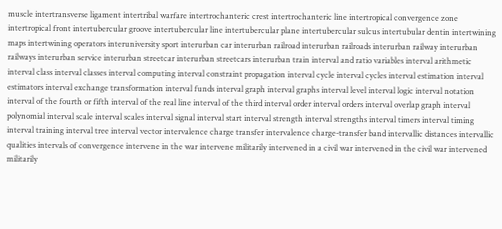muscle intertransverse ligament intertribal warfare intertrochanteric crest intertrochanteric line intertropical convergence zone intertropical front intertubercular groove intertubercular line intertubercular plane intertubercular sulcus intertubular dentin intertwining maps intertwining operators interuniversity sport interurban car interurban railroad interurban railroads interurban railway interurban railways interurban service interurban streetcar interurban streetcars interurban train interval and ratio variables interval arithmetic interval class interval classes interval computing interval constraint propagation interval cycle interval cycles interval estimation interval estimators interval exchange transformation interval funds interval graph interval graphs interval level interval logic interval notation interval of the fourth or fifth interval of the real line interval of the third interval order interval orders interval overlap graph interval polynomial interval scale interval scales interval signal interval start interval strength interval strengths interval timers interval timing interval training interval tree interval vector intervalence charge transfer intervalence charge-transfer band intervallic distances intervallic qualities intervals of convergence intervene in the war intervene militarily intervened in a civil war intervened in the civil war intervened militarily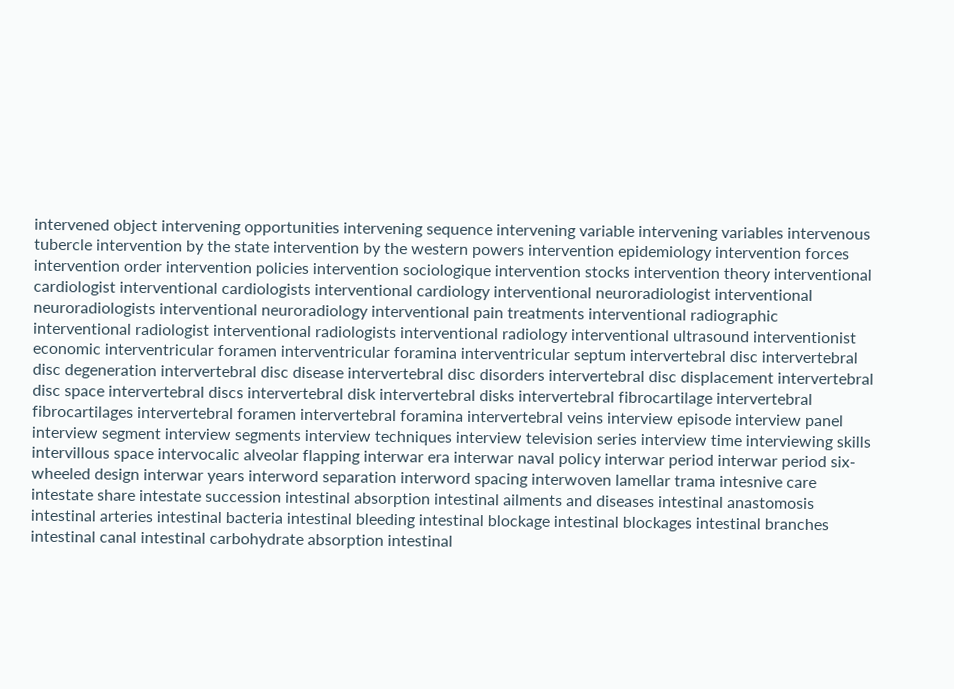intervened object intervening opportunities intervening sequence intervening variable intervening variables intervenous tubercle intervention by the state intervention by the western powers intervention epidemiology intervention forces intervention order intervention policies intervention sociologique intervention stocks intervention theory interventional cardiologist interventional cardiologists interventional cardiology interventional neuroradiologist interventional neuroradiologists interventional neuroradiology interventional pain treatments interventional radiographic interventional radiologist interventional radiologists interventional radiology interventional ultrasound interventionist economic interventricular foramen interventricular foramina interventricular septum intervertebral disc intervertebral disc degeneration intervertebral disc disease intervertebral disc disorders intervertebral disc displacement intervertebral disc space intervertebral discs intervertebral disk intervertebral disks intervertebral fibrocartilage intervertebral fibrocartilages intervertebral foramen intervertebral foramina intervertebral veins interview episode interview panel interview segment interview segments interview techniques interview television series interview time interviewing skills intervillous space intervocalic alveolar flapping interwar era interwar naval policy interwar period interwar period six-wheeled design interwar years interword separation interword spacing interwoven lamellar trama intesnive care intestate share intestate succession intestinal absorption intestinal ailments and diseases intestinal anastomosis intestinal arteries intestinal bacteria intestinal bleeding intestinal blockage intestinal blockages intestinal branches intestinal canal intestinal carbohydrate absorption intestinal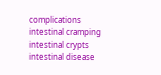complications intestinal cramping intestinal crypts intestinal disease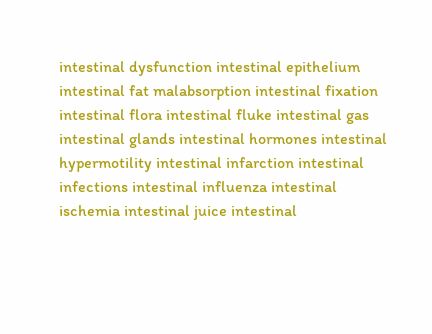intestinal dysfunction intestinal epithelium intestinal fat malabsorption intestinal fixation intestinal flora intestinal fluke intestinal gas intestinal glands intestinal hormones intestinal hypermotility intestinal infarction intestinal infections intestinal influenza intestinal ischemia intestinal juice intestinal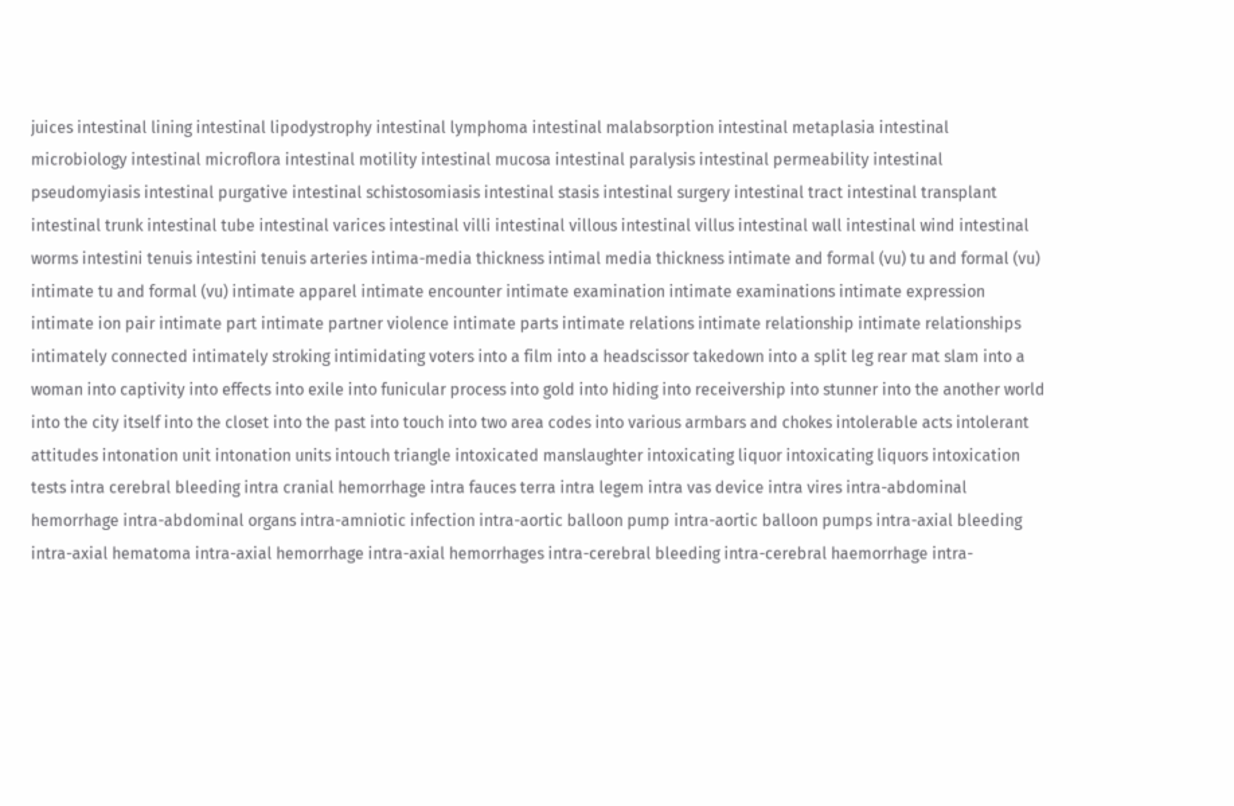juices intestinal lining intestinal lipodystrophy intestinal lymphoma intestinal malabsorption intestinal metaplasia intestinal microbiology intestinal microflora intestinal motility intestinal mucosa intestinal paralysis intestinal permeability intestinal pseudomyiasis intestinal purgative intestinal schistosomiasis intestinal stasis intestinal surgery intestinal tract intestinal transplant intestinal trunk intestinal tube intestinal varices intestinal villi intestinal villous intestinal villus intestinal wall intestinal wind intestinal worms intestini tenuis intestini tenuis arteries intima-media thickness intimal media thickness intimate and formal (vu) tu and formal (vu) intimate tu and formal (vu) intimate apparel intimate encounter intimate examination intimate examinations intimate expression intimate ion pair intimate part intimate partner violence intimate parts intimate relations intimate relationship intimate relationships intimately connected intimately stroking intimidating voters into a film into a headscissor takedown into a split leg rear mat slam into a woman into captivity into effects into exile into funicular process into gold into hiding into receivership into stunner into the another world into the city itself into the closet into the past into touch into two area codes into various armbars and chokes intolerable acts intolerant attitudes intonation unit intonation units intouch triangle intoxicated manslaughter intoxicating liquor intoxicating liquors intoxication tests intra cerebral bleeding intra cranial hemorrhage intra fauces terra intra legem intra vas device intra vires intra-abdominal hemorrhage intra-abdominal organs intra-amniotic infection intra-aortic balloon pump intra-aortic balloon pumps intra-axial bleeding intra-axial hematoma intra-axial hemorrhage intra-axial hemorrhages intra-cerebral bleeding intra-cerebral haemorrhage intra-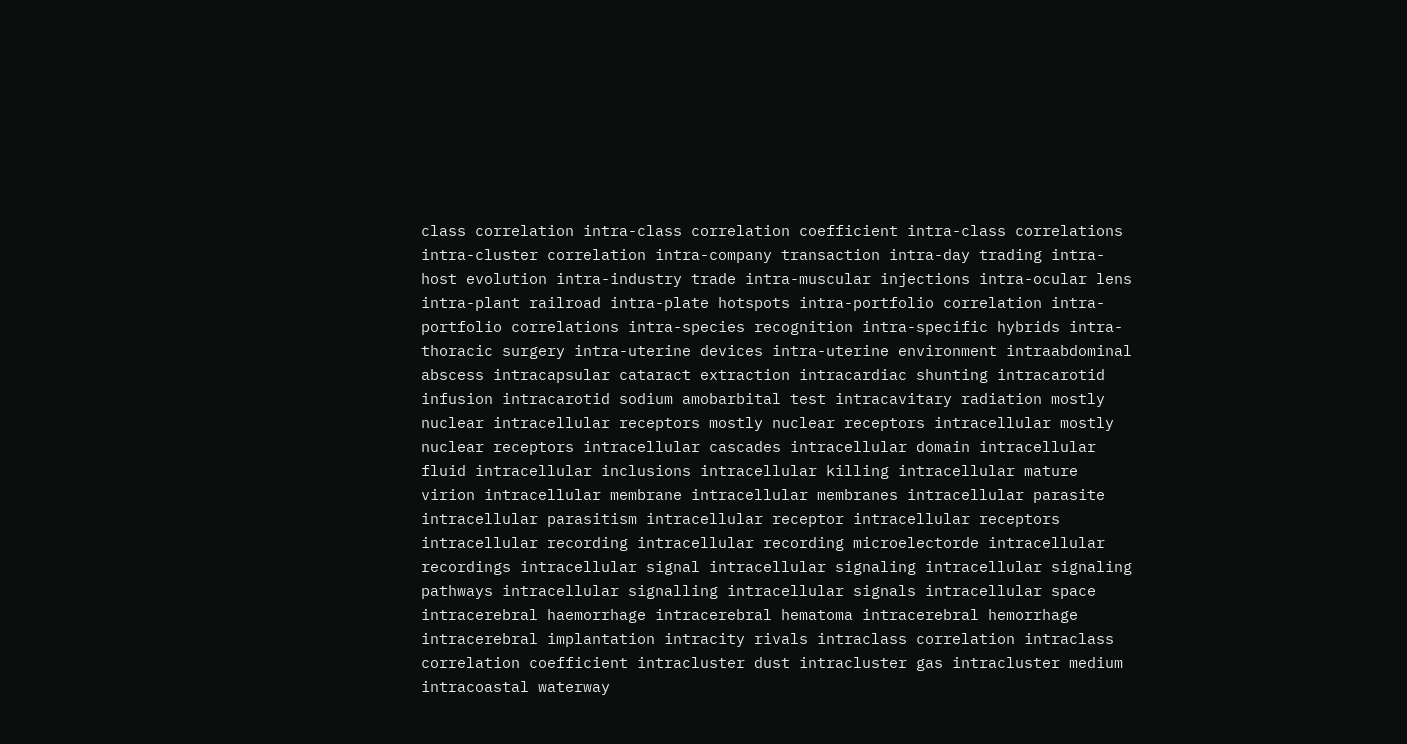class correlation intra-class correlation coefficient intra-class correlations intra-cluster correlation intra-company transaction intra-day trading intra-host evolution intra-industry trade intra-muscular injections intra-ocular lens intra-plant railroad intra-plate hotspots intra-portfolio correlation intra-portfolio correlations intra-species recognition intra-specific hybrids intra-thoracic surgery intra-uterine devices intra-uterine environment intraabdominal abscess intracapsular cataract extraction intracardiac shunting intracarotid infusion intracarotid sodium amobarbital test intracavitary radiation mostly nuclear intracellular receptors mostly nuclear receptors intracellular mostly nuclear receptors intracellular cascades intracellular domain intracellular fluid intracellular inclusions intracellular killing intracellular mature virion intracellular membrane intracellular membranes intracellular parasite intracellular parasitism intracellular receptor intracellular receptors intracellular recording intracellular recording microelectorde intracellular recordings intracellular signal intracellular signaling intracellular signaling pathways intracellular signalling intracellular signals intracellular space intracerebral haemorrhage intracerebral hematoma intracerebral hemorrhage intracerebral implantation intracity rivals intraclass correlation intraclass correlation coefficient intracluster dust intracluster gas intracluster medium intracoastal waterway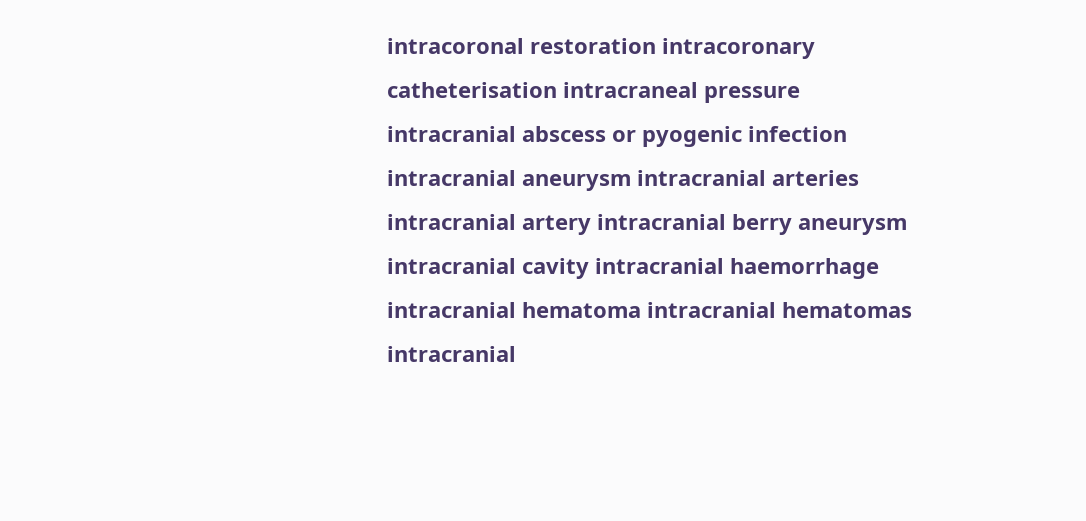intracoronal restoration intracoronary catheterisation intracraneal pressure intracranial abscess or pyogenic infection intracranial aneurysm intracranial arteries intracranial artery intracranial berry aneurysm intracranial cavity intracranial haemorrhage intracranial hematoma intracranial hematomas intracranial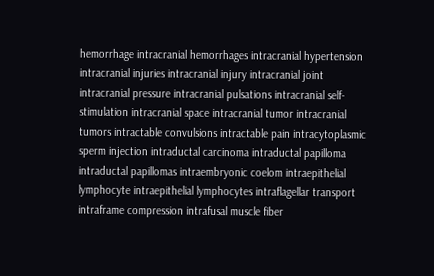hemorrhage intracranial hemorrhages intracranial hypertension intracranial injuries intracranial injury intracranial joint intracranial pressure intracranial pulsations intracranial self-stimulation intracranial space intracranial tumor intracranial tumors intractable convulsions intractable pain intracytoplasmic sperm injection intraductal carcinoma intraductal papilloma intraductal papillomas intraembryonic coelom intraepithelial lymphocyte intraepithelial lymphocytes intraflagellar transport intraframe compression intrafusal muscle fiber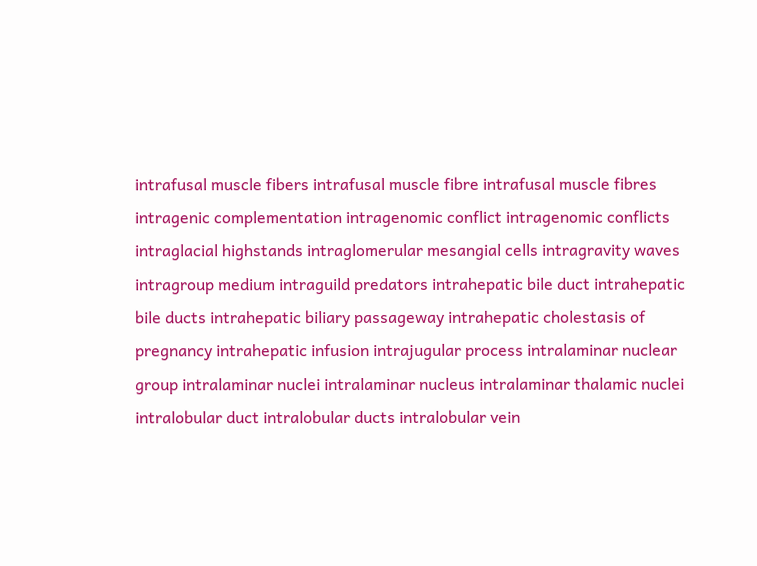intrafusal muscle fibers intrafusal muscle fibre intrafusal muscle fibres intragenic complementation intragenomic conflict intragenomic conflicts intraglacial highstands intraglomerular mesangial cells intragravity waves intragroup medium intraguild predators intrahepatic bile duct intrahepatic bile ducts intrahepatic biliary passageway intrahepatic cholestasis of pregnancy intrahepatic infusion intrajugular process intralaminar nuclear group intralaminar nuclei intralaminar nucleus intralaminar thalamic nuclei intralobular duct intralobular ducts intralobular vein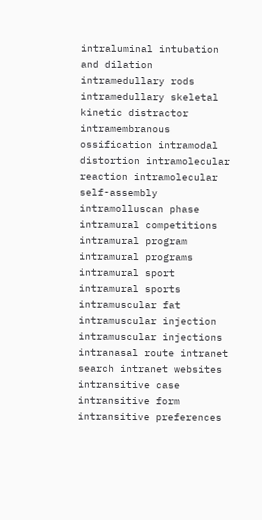intraluminal intubation and dilation intramedullary rods intramedullary skeletal kinetic distractor intramembranous ossification intramodal distortion intramolecular reaction intramolecular self-assembly intramolluscan phase intramural competitions intramural program intramural programs intramural sport intramural sports intramuscular fat intramuscular injection intramuscular injections intranasal route intranet search intranet websites intransitive case intransitive form intransitive preferences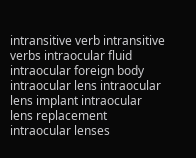intransitive verb intransitive verbs intraocular fluid intraocular foreign body intraocular lens intraocular lens implant intraocular lens replacement intraocular lenses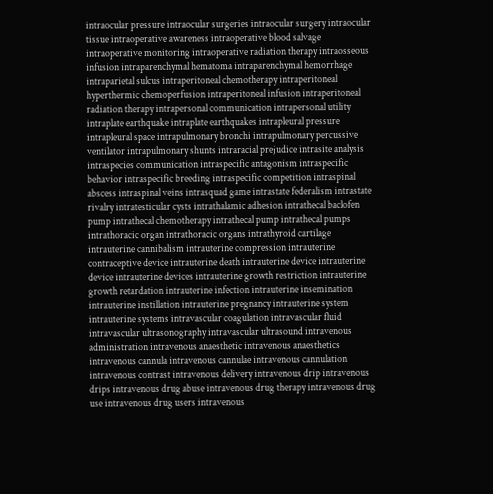intraocular pressure intraocular surgeries intraocular surgery intraocular tissue intraoperative awareness intraoperative blood salvage intraoperative monitoring intraoperative radiation therapy intraosseous infusion intraparenchymal hematoma intraparenchymal hemorrhage intraparietal sulcus intraperitoneal chemotherapy intraperitoneal hyperthermic chemoperfusion intraperitoneal infusion intraperitoneal radiation therapy intrapersonal communication intrapersonal utility intraplate earthquake intraplate earthquakes intrapleural pressure intrapleural space intrapulmonary bronchi intrapulmonary percussive ventilator intrapulmonary shunts intraracial prejudice intrasite analysis intraspecies communication intraspecific antagonism intraspecific behavior intraspecific breeding intraspecific competition intraspinal abscess intraspinal veins intrasquad game intrastate federalism intrastate rivalry intratesticular cysts intrathalamic adhesion intrathecal baclofen pump intrathecal chemotherapy intrathecal pump intrathecal pumps intrathoracic organ intrathoracic organs intrathyroid cartilage intrauterine cannibalism intrauterine compression intrauterine contraceptive device intrauterine death intrauterine device intrauterine device intrauterine devices intrauterine growth restriction intrauterine growth retardation intrauterine infection intrauterine insemination intrauterine instillation intrauterine pregnancy intrauterine system intrauterine systems intravascular coagulation intravascular fluid intravascular ultrasonography intravascular ultrasound intravenous administration intravenous anaesthetic intravenous anaesthetics intravenous cannula intravenous cannulae intravenous cannulation intravenous contrast intravenous delivery intravenous drip intravenous drips intravenous drug abuse intravenous drug therapy intravenous drug use intravenous drug users intravenous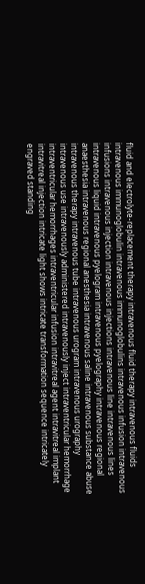fluid and electrolyte-replacement therapy intravenous fluid therapy intravenous fluids intravenous immunoglobulin intravenous immunoglobulins intravenous infusion intravenous infusions intravenous injection intravenous injections intravenous line intravenous lines intravenous liquid intravenous pyelogram intravenous pyelography intravenous regional anaesthesia intravenous regional anesthesia intravenous saline intravenous substance abuse intravenous therapy intravenous tube intravenous urogram intravenous urography intravenous use intravenously administered intravenously inject intraventricular hemorrhage intraventricular hemorrhages intraventricular infusion intravitreal agent intravitreal implant intravitreal injection intricate light shows intricate transformation sequence intricately engraved standing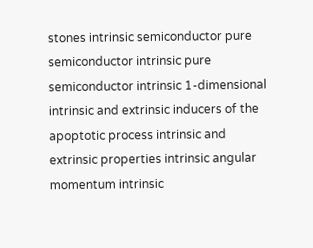stones intrinsic semiconductor pure semiconductor intrinsic pure semiconductor intrinsic 1-dimensional intrinsic and extrinsic inducers of the apoptotic process intrinsic and extrinsic properties intrinsic angular momentum intrinsic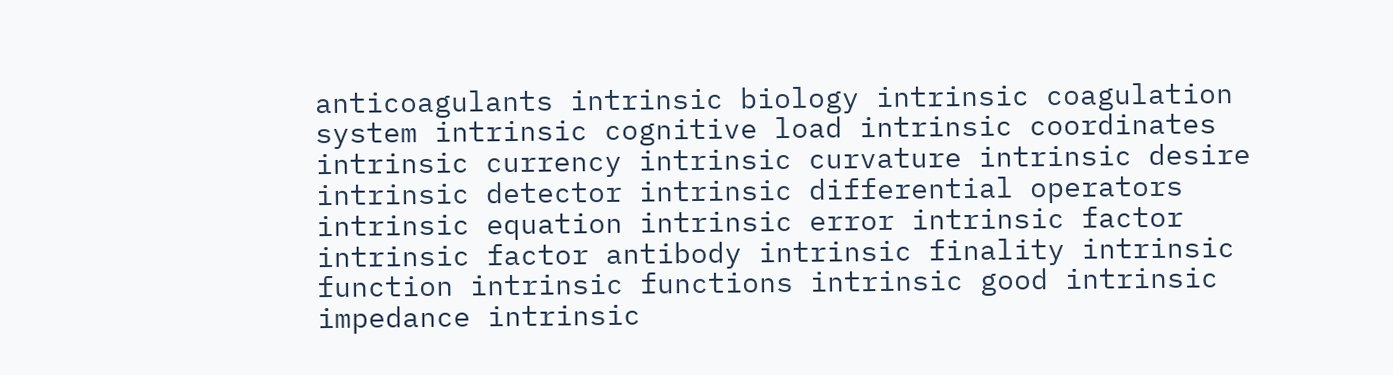anticoagulants intrinsic biology intrinsic coagulation system intrinsic cognitive load intrinsic coordinates intrinsic currency intrinsic curvature intrinsic desire intrinsic detector intrinsic differential operators intrinsic equation intrinsic error intrinsic factor intrinsic factor antibody intrinsic finality intrinsic function intrinsic functions intrinsic good intrinsic impedance intrinsic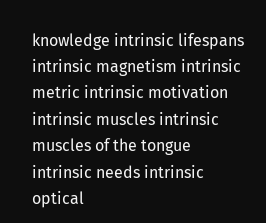knowledge intrinsic lifespans intrinsic magnetism intrinsic metric intrinsic motivation intrinsic muscles intrinsic muscles of the tongue intrinsic needs intrinsic optical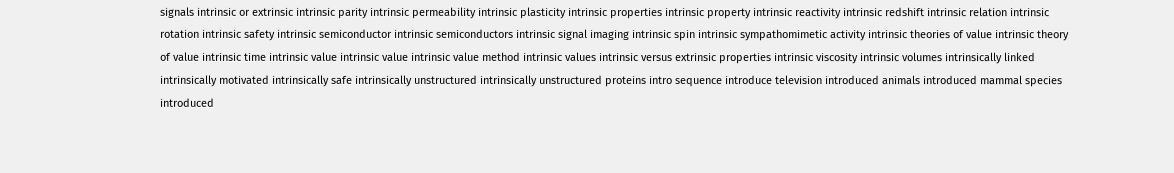signals intrinsic or extrinsic intrinsic parity intrinsic permeability intrinsic plasticity intrinsic properties intrinsic property intrinsic reactivity intrinsic redshift intrinsic relation intrinsic rotation intrinsic safety intrinsic semiconductor intrinsic semiconductors intrinsic signal imaging intrinsic spin intrinsic sympathomimetic activity intrinsic theories of value intrinsic theory of value intrinsic time intrinsic value intrinsic value intrinsic value method intrinsic values intrinsic versus extrinsic properties intrinsic viscosity intrinsic volumes intrinsically linked intrinsically motivated intrinsically safe intrinsically unstructured intrinsically unstructured proteins intro sequence introduce television introduced animals introduced mammal species introduced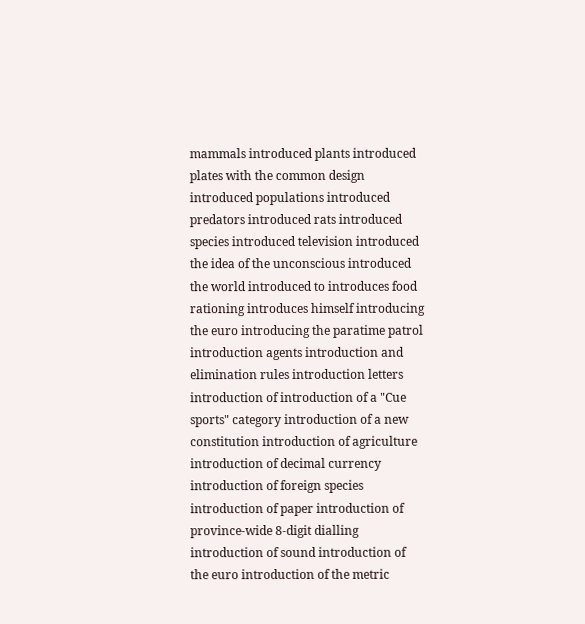mammals introduced plants introduced plates with the common design introduced populations introduced predators introduced rats introduced species introduced television introduced the idea of the unconscious introduced the world introduced to introduces food rationing introduces himself introducing the euro introducing the paratime patrol introduction agents introduction and elimination rules introduction letters introduction of introduction of a "Cue sports" category introduction of a new constitution introduction of agriculture introduction of decimal currency introduction of foreign species introduction of paper introduction of province-wide 8-digit dialling introduction of sound introduction of the euro introduction of the metric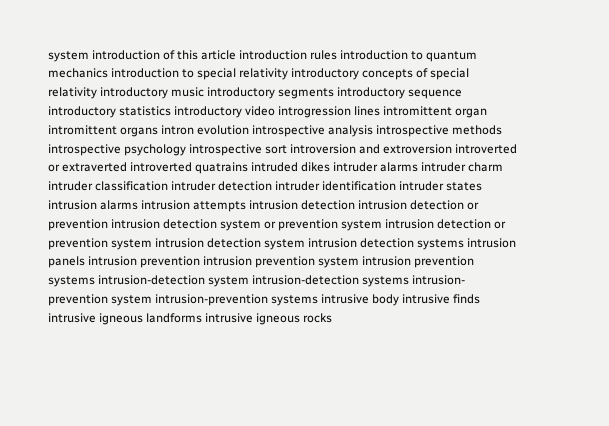system introduction of this article introduction rules introduction to quantum mechanics introduction to special relativity introductory concepts of special relativity introductory music introductory segments introductory sequence introductory statistics introductory video introgression lines intromittent organ intromittent organs intron evolution introspective analysis introspective methods introspective psychology introspective sort introversion and extroversion introverted or extraverted introverted quatrains intruded dikes intruder alarms intruder charm intruder classification intruder detection intruder identification intruder states intrusion alarms intrusion attempts intrusion detection intrusion detection or prevention intrusion detection system or prevention system intrusion detection or prevention system intrusion detection system intrusion detection systems intrusion panels intrusion prevention intrusion prevention system intrusion prevention systems intrusion-detection system intrusion-detection systems intrusion-prevention system intrusion-prevention systems intrusive body intrusive finds intrusive igneous landforms intrusive igneous rocks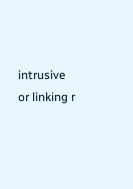intrusive or linking r